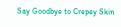Say Goodbye to Crepey Skin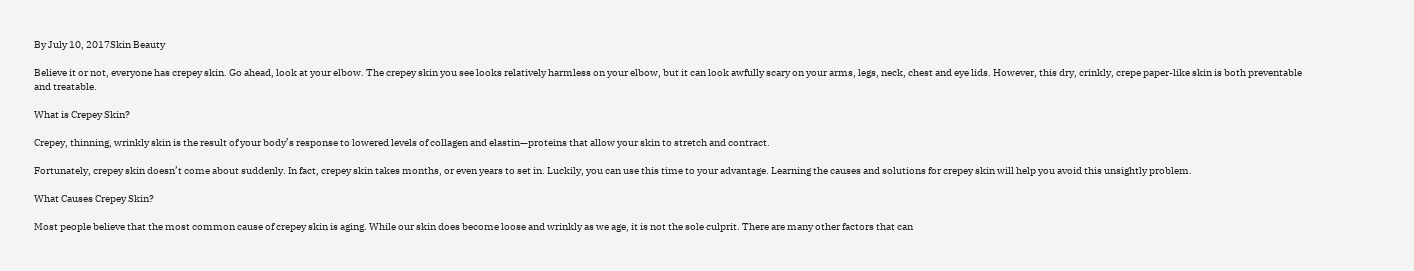By July 10, 2017Skin Beauty

Believe it or not, everyone has crepey skin. Go ahead, look at your elbow. The crepey skin you see looks relatively harmless on your elbow, but it can look awfully scary on your arms, legs, neck, chest and eye lids. However, this dry, crinkly, crepe paper-like skin is both preventable and treatable.

What is Crepey Skin?

Crepey, thinning, wrinkly skin is the result of your body’s response to lowered levels of collagen and elastin—proteins that allow your skin to stretch and contract.

Fortunately, crepey skin doesn’t come about suddenly. In fact, crepey skin takes months, or even years to set in. Luckily, you can use this time to your advantage. Learning the causes and solutions for crepey skin will help you avoid this unsightly problem.

What Causes Crepey Skin?

Most people believe that the most common cause of crepey skin is aging. While our skin does become loose and wrinkly as we age, it is not the sole culprit. There are many other factors that can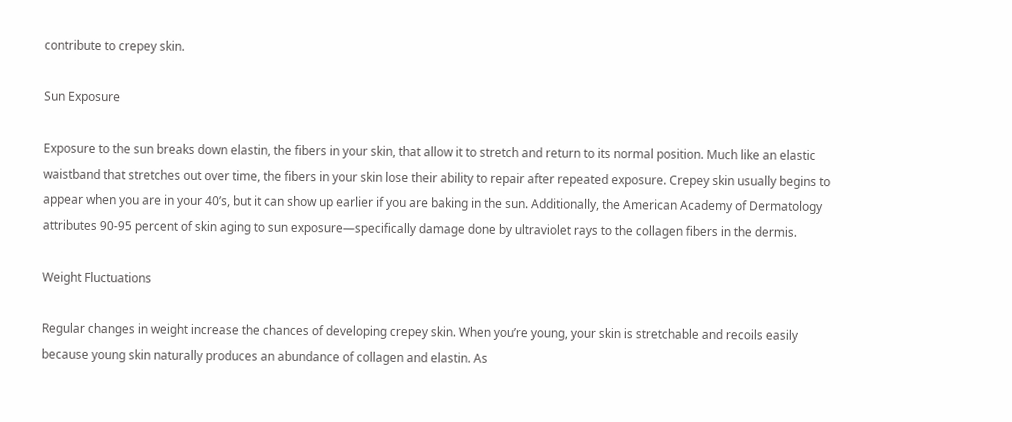contribute to crepey skin.

Sun Exposure

Exposure to the sun breaks down elastin, the fibers in your skin, that allow it to stretch and return to its normal position. Much like an elastic waistband that stretches out over time, the fibers in your skin lose their ability to repair after repeated exposure. Crepey skin usually begins to appear when you are in your 40’s, but it can show up earlier if you are baking in the sun. Additionally, the American Academy of Dermatology attributes 90-95 percent of skin aging to sun exposure—specifically damage done by ultraviolet rays to the collagen fibers in the dermis.

Weight Fluctuations

Regular changes in weight increase the chances of developing crepey skin. When you’re young, your skin is stretchable and recoils easily because young skin naturally produces an abundance of collagen and elastin. As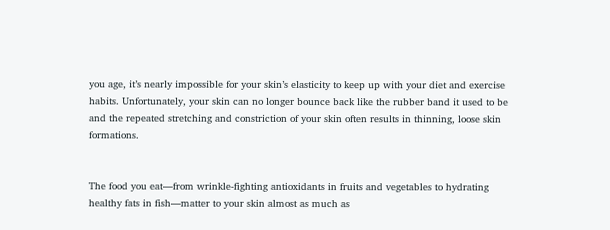you age, it’s nearly impossible for your skin’s elasticity to keep up with your diet and exercise habits. Unfortunately, your skin can no longer bounce back like the rubber band it used to be and the repeated stretching and constriction of your skin often results in thinning, loose skin formations.


The food you eat—from wrinkle-fighting antioxidants in fruits and vegetables to hydrating healthy fats in fish—matter to your skin almost as much as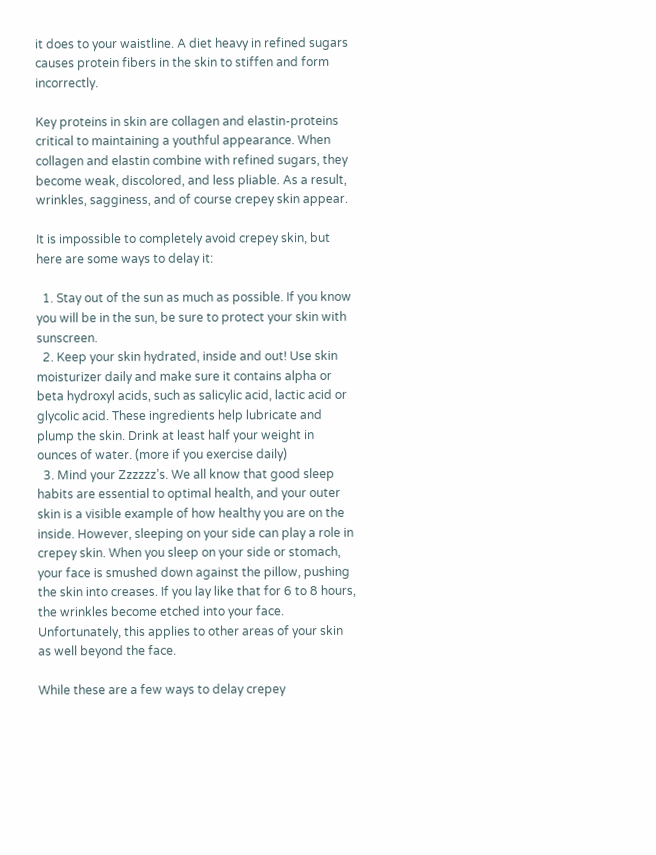it does to your waistline. A diet heavy in refined sugars causes protein fibers in the skin to stiffen and form incorrectly.

Key proteins in skin are collagen and elastin-proteins critical to maintaining a youthful appearance. When collagen and elastin combine with refined sugars, they become weak, discolored, and less pliable. As a result, wrinkles, sagginess, and of course crepey skin appear.

It is impossible to completely avoid crepey skin, but here are some ways to delay it:

  1. Stay out of the sun as much as possible. If you know you will be in the sun, be sure to protect your skin with sunscreen.
  2. Keep your skin hydrated, inside and out! Use skin moisturizer daily and make sure it contains alpha or beta hydroxyl acids, such as salicylic acid, lactic acid or glycolic acid. These ingredients help lubricate and plump the skin. Drink at least half your weight in ounces of water. (more if you exercise daily)
  3. Mind your Zzzzzz’s. We all know that good sleep habits are essential to optimal health, and your outer skin is a visible example of how healthy you are on the inside. However, sleeping on your side can play a role in crepey skin. When you sleep on your side or stomach, your face is smushed down against the pillow, pushing the skin into creases. If you lay like that for 6 to 8 hours, the wrinkles become etched into your face. Unfortunately, this applies to other areas of your skin as well beyond the face.

While these are a few ways to delay crepey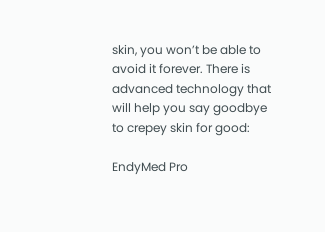skin, you won’t be able to avoid it forever. There is advanced technology that will help you say goodbye to crepey skin for good:

EndyMed Pro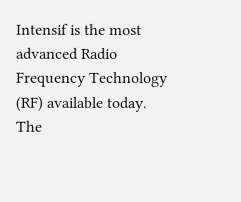Intensif is the most advanced Radio Frequency Technology (RF) available today. The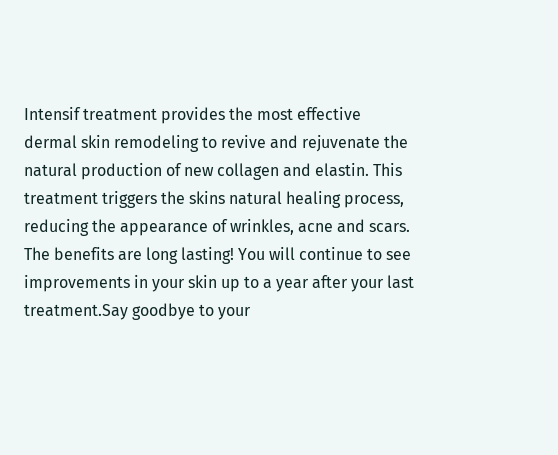Intensif treatment provides the most effective dermal skin remodeling to revive and rejuvenate the natural production of new collagen and elastin. This treatment triggers the skins natural healing process, reducing the appearance of wrinkles, acne and scars. The benefits are long lasting! You will continue to see improvements in your skin up to a year after your last treatment.Say goodbye to your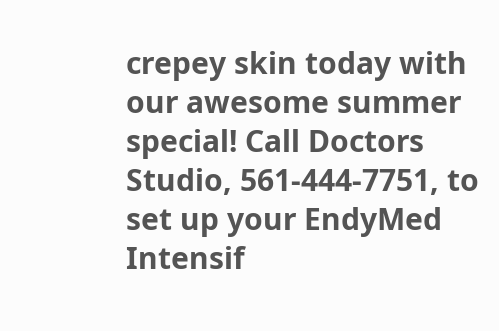crepey skin today with our awesome summer special! Call Doctors Studio, 561-444-7751, to set up your EndyMed Intensif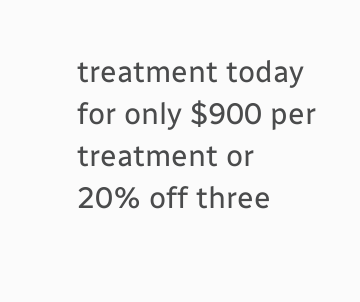treatment today for only $900 per treatment or 20% off three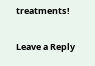treatments!

Leave a Reply